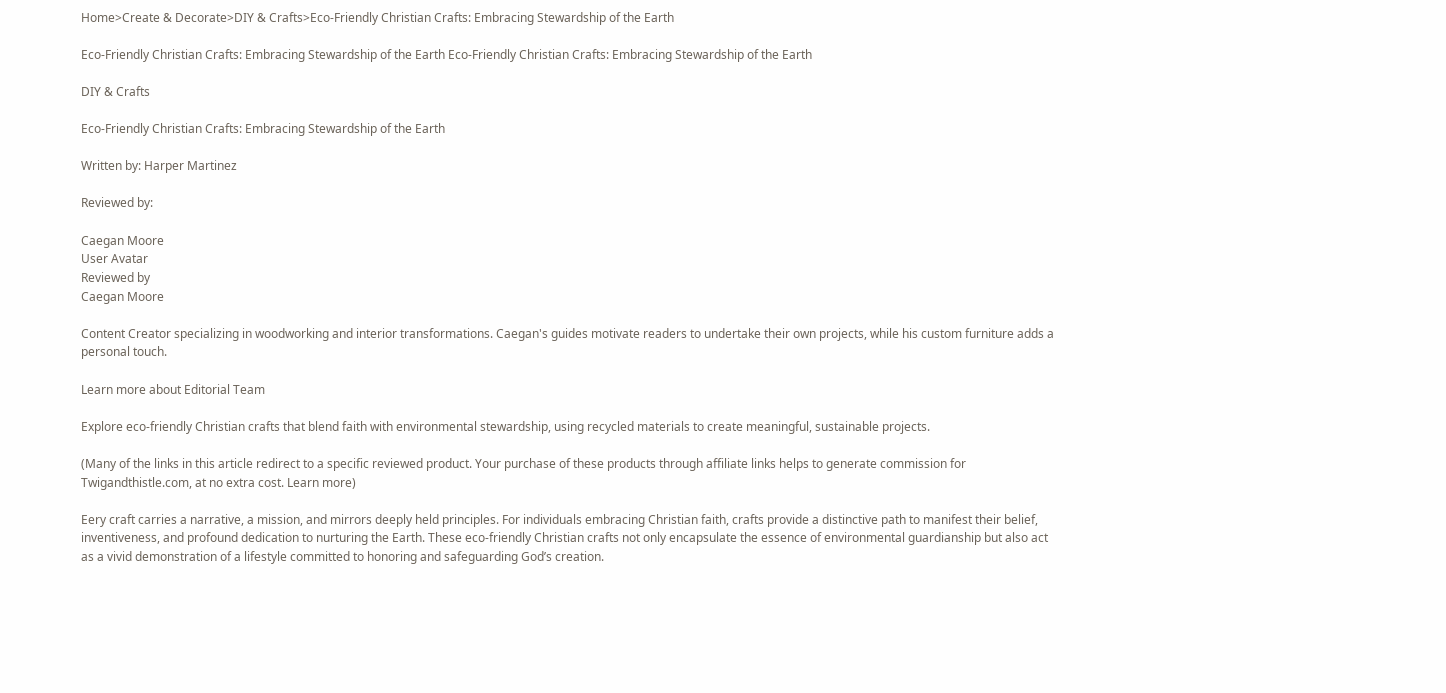Home>Create & Decorate>DIY & Crafts>Eco-Friendly Christian Crafts: Embracing Stewardship of the Earth

Eco-Friendly Christian Crafts: Embracing Stewardship of the Earth Eco-Friendly Christian Crafts: Embracing Stewardship of the Earth

DIY & Crafts

Eco-Friendly Christian Crafts: Embracing Stewardship of the Earth

Written by: Harper Martinez

Reviewed by:

Caegan Moore
User Avatar
Reviewed by
Caegan Moore

Content Creator specializing in woodworking and interior transformations. Caegan's guides motivate readers to undertake their own projects, while his custom furniture adds a personal touch.

Learn more about Editorial Team

Explore eco-friendly Christian crafts that blend faith with environmental stewardship, using recycled materials to create meaningful, sustainable projects.

(Many of the links in this article redirect to a specific reviewed product. Your purchase of these products through affiliate links helps to generate commission for Twigandthistle.com, at no extra cost. Learn more)

Eery craft carries a narrative, a mission, and mirrors deeply held principles. For individuals embracing Christian faith, crafts provide a distinctive path to manifest their belief, inventiveness, and profound dedication to nurturing the Earth. These eco-friendly Christian crafts not only encapsulate the essence of environmental guardianship but also act as a vivid demonstration of a lifestyle committed to honoring and safeguarding God’s creation.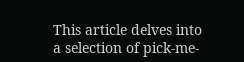This article delves into a selection of pick-me-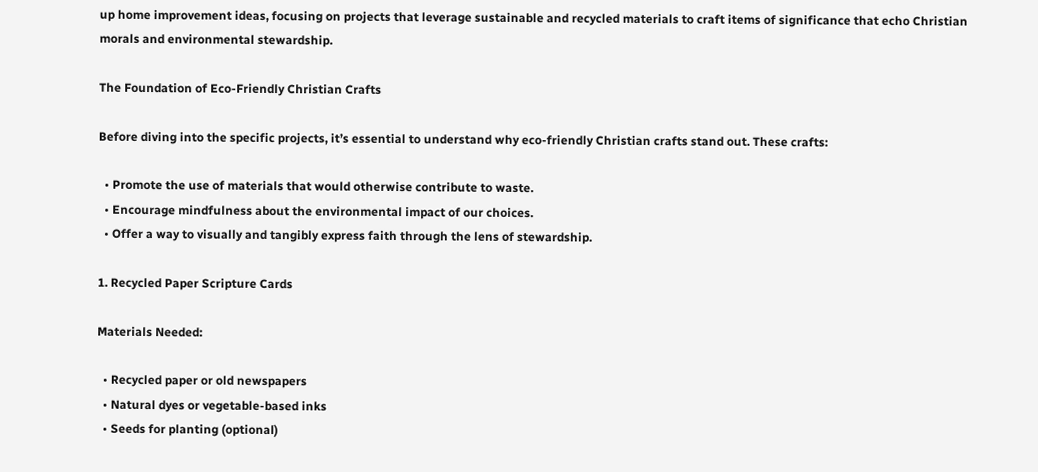up home improvement ideas, focusing on projects that leverage sustainable and recycled materials to craft items of significance that echo Christian morals and environmental stewardship.

The Foundation of Eco-Friendly Christian Crafts

Before diving into the specific projects, it’s essential to understand why eco-friendly Christian crafts stand out. These crafts:

  • Promote the use of materials that would otherwise contribute to waste.
  • Encourage mindfulness about the environmental impact of our choices.
  • Offer a way to visually and tangibly express faith through the lens of stewardship.

1. Recycled Paper Scripture Cards

Materials Needed:

  • Recycled paper or old newspapers
  • Natural dyes or vegetable-based inks
  • Seeds for planting (optional)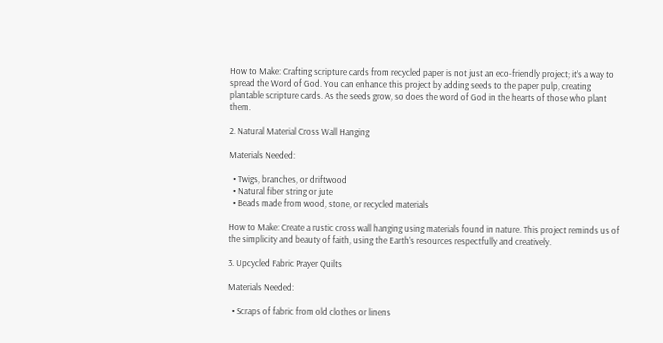How to Make: Crafting scripture cards from recycled paper is not just an eco-friendly project; it’s a way to spread the Word of God. You can enhance this project by adding seeds to the paper pulp, creating plantable scripture cards. As the seeds grow, so does the word of God in the hearts of those who plant them.

2. Natural Material Cross Wall Hanging

Materials Needed:

  • Twigs, branches, or driftwood
  • Natural fiber string or jute
  • Beads made from wood, stone, or recycled materials

How to Make: Create a rustic cross wall hanging using materials found in nature. This project reminds us of the simplicity and beauty of faith, using the Earth’s resources respectfully and creatively.

3. Upcycled Fabric Prayer Quilts

Materials Needed:

  • Scraps of fabric from old clothes or linens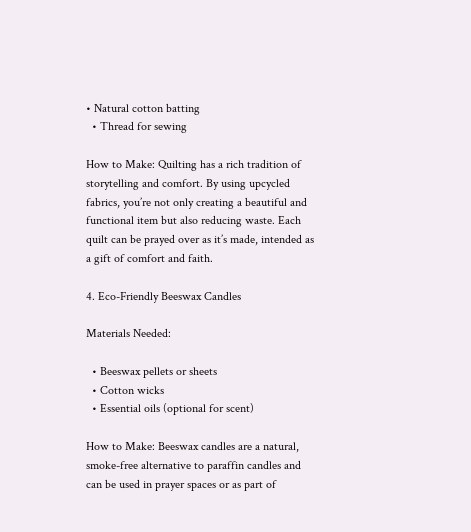• Natural cotton batting
  • Thread for sewing

How to Make: Quilting has a rich tradition of storytelling and comfort. By using upcycled fabrics, you’re not only creating a beautiful and functional item but also reducing waste. Each quilt can be prayed over as it’s made, intended as a gift of comfort and faith.

4. Eco-Friendly Beeswax Candles

Materials Needed:

  • Beeswax pellets or sheets
  • Cotton wicks
  • Essential oils (optional for scent)

How to Make: Beeswax candles are a natural, smoke-free alternative to paraffin candles and can be used in prayer spaces or as part of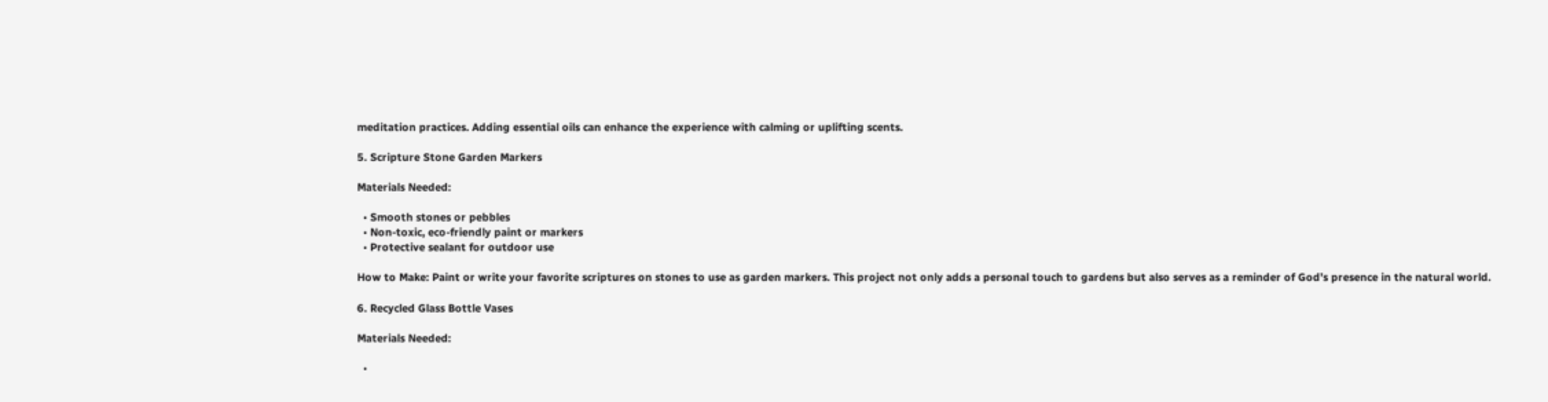meditation practices. Adding essential oils can enhance the experience with calming or uplifting scents.

5. Scripture Stone Garden Markers

Materials Needed:

  • Smooth stones or pebbles
  • Non-toxic, eco-friendly paint or markers
  • Protective sealant for outdoor use

How to Make: Paint or write your favorite scriptures on stones to use as garden markers. This project not only adds a personal touch to gardens but also serves as a reminder of God’s presence in the natural world.

6. Recycled Glass Bottle Vases

Materials Needed:

  •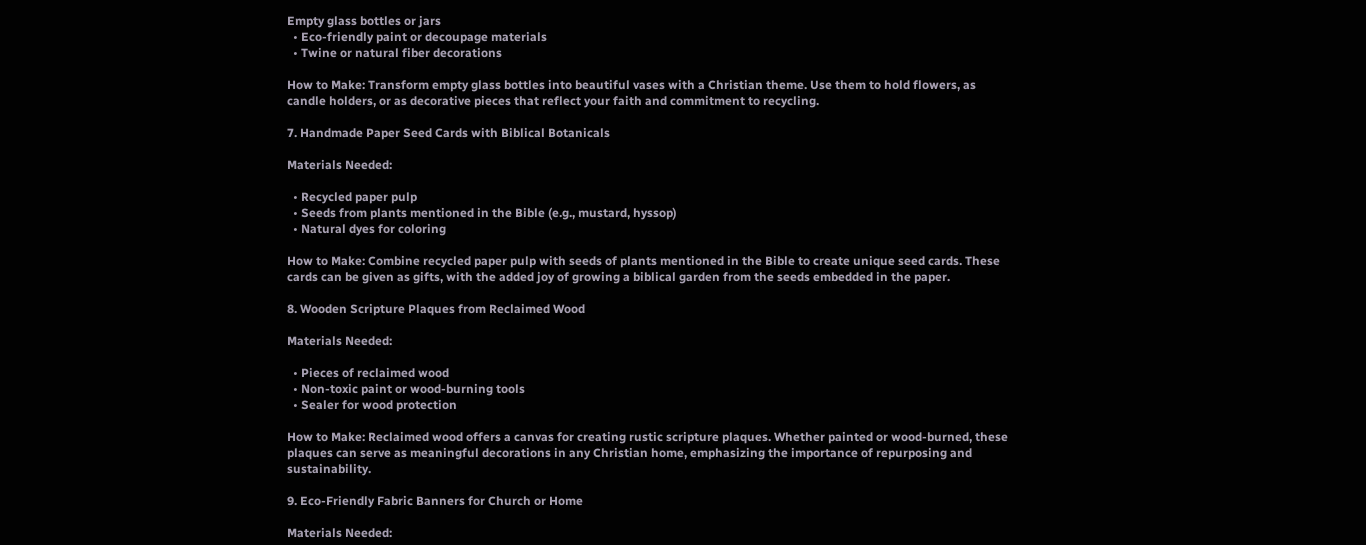Empty glass bottles or jars
  • Eco-friendly paint or decoupage materials
  • Twine or natural fiber decorations

How to Make: Transform empty glass bottles into beautiful vases with a Christian theme. Use them to hold flowers, as candle holders, or as decorative pieces that reflect your faith and commitment to recycling.

7. Handmade Paper Seed Cards with Biblical Botanicals

Materials Needed:

  • Recycled paper pulp
  • Seeds from plants mentioned in the Bible (e.g., mustard, hyssop)
  • Natural dyes for coloring

How to Make: Combine recycled paper pulp with seeds of plants mentioned in the Bible to create unique seed cards. These cards can be given as gifts, with the added joy of growing a biblical garden from the seeds embedded in the paper.

8. Wooden Scripture Plaques from Reclaimed Wood

Materials Needed:

  • Pieces of reclaimed wood
  • Non-toxic paint or wood-burning tools
  • Sealer for wood protection

How to Make: Reclaimed wood offers a canvas for creating rustic scripture plaques. Whether painted or wood-burned, these plaques can serve as meaningful decorations in any Christian home, emphasizing the importance of repurposing and sustainability.

9. Eco-Friendly Fabric Banners for Church or Home

Materials Needed: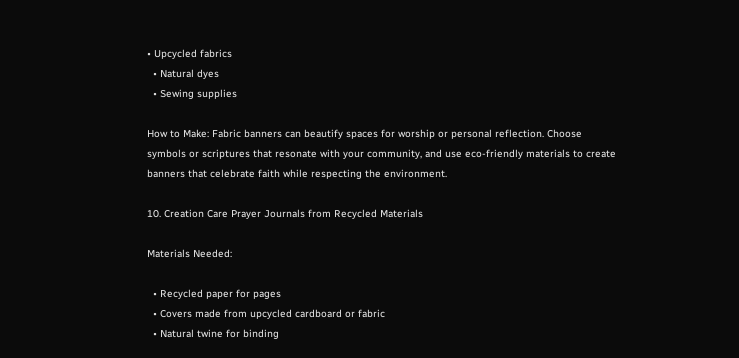• Upcycled fabrics
  • Natural dyes
  • Sewing supplies

How to Make: Fabric banners can beautify spaces for worship or personal reflection. Choose symbols or scriptures that resonate with your community, and use eco-friendly materials to create banners that celebrate faith while respecting the environment.

10. Creation Care Prayer Journals from Recycled Materials

Materials Needed:

  • Recycled paper for pages
  • Covers made from upcycled cardboard or fabric
  • Natural twine for binding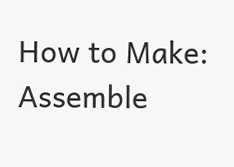How to Make: Assemble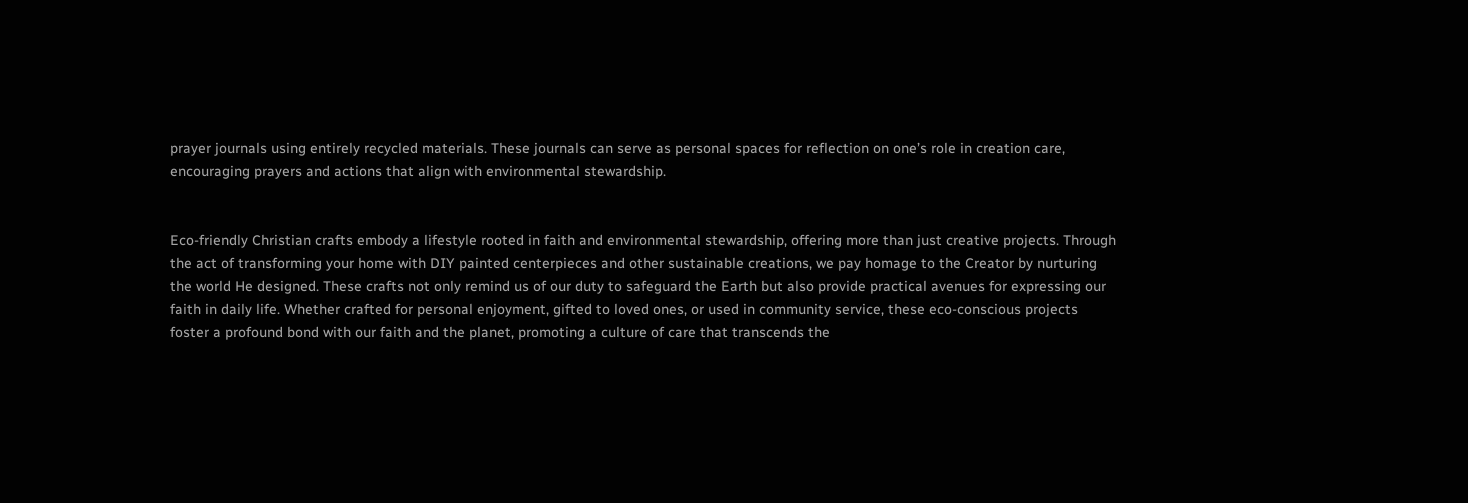prayer journals using entirely recycled materials. These journals can serve as personal spaces for reflection on one’s role in creation care, encouraging prayers and actions that align with environmental stewardship.


Eco-friendly Christian crafts embody a lifestyle rooted in faith and environmental stewardship, offering more than just creative projects. Through the act of transforming your home with DIY painted centerpieces and other sustainable creations, we pay homage to the Creator by nurturing the world He designed. These crafts not only remind us of our duty to safeguard the Earth but also provide practical avenues for expressing our faith in daily life. Whether crafted for personal enjoyment, gifted to loved ones, or used in community service, these eco-conscious projects foster a profound bond with our faith and the planet, promoting a culture of care that transcends the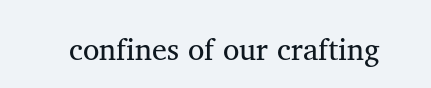confines of our crafting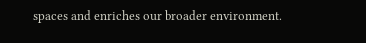spaces and enriches our broader environment.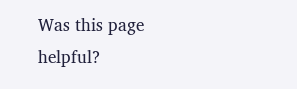Was this page helpful?